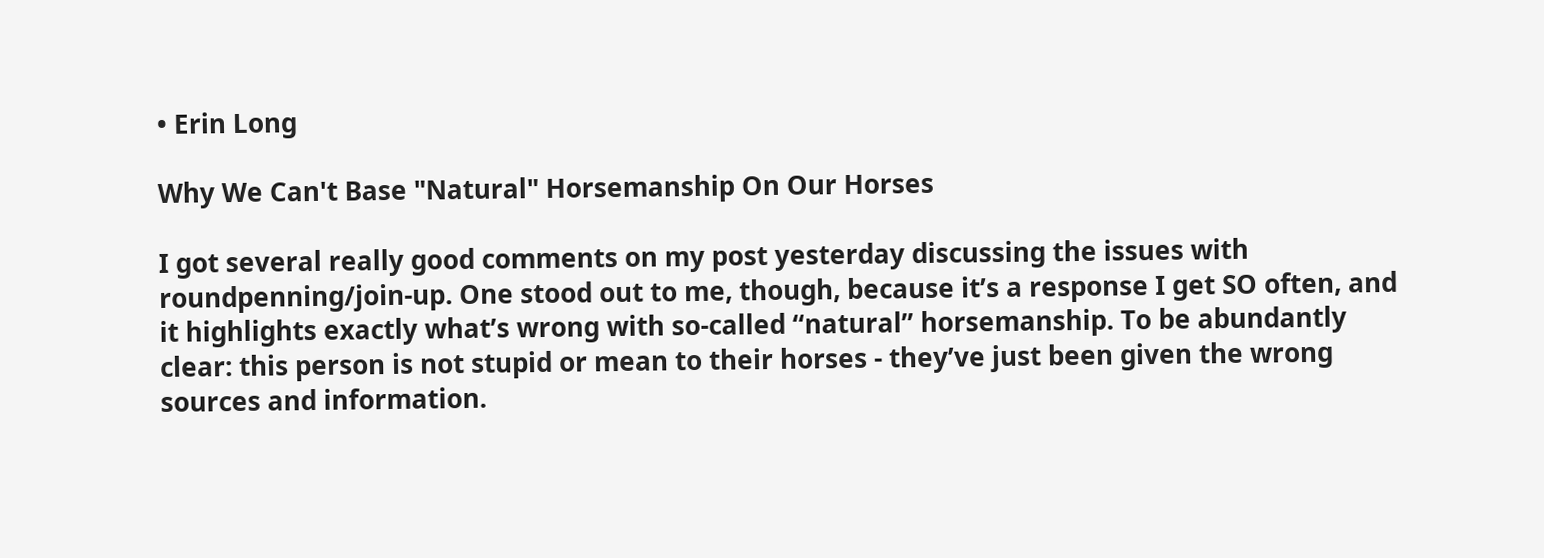• Erin Long

Why We Can't Base "Natural" Horsemanship On Our Horses

I got several really good comments on my post yesterday discussing the issues with roundpenning/join-up. One stood out to me, though, because it’s a response I get SO often, and it highlights exactly what’s wrong with so-called “natural” horsemanship. To be abundantly clear: this person is not stupid or mean to their horses - they’ve just been given the wrong sources and information.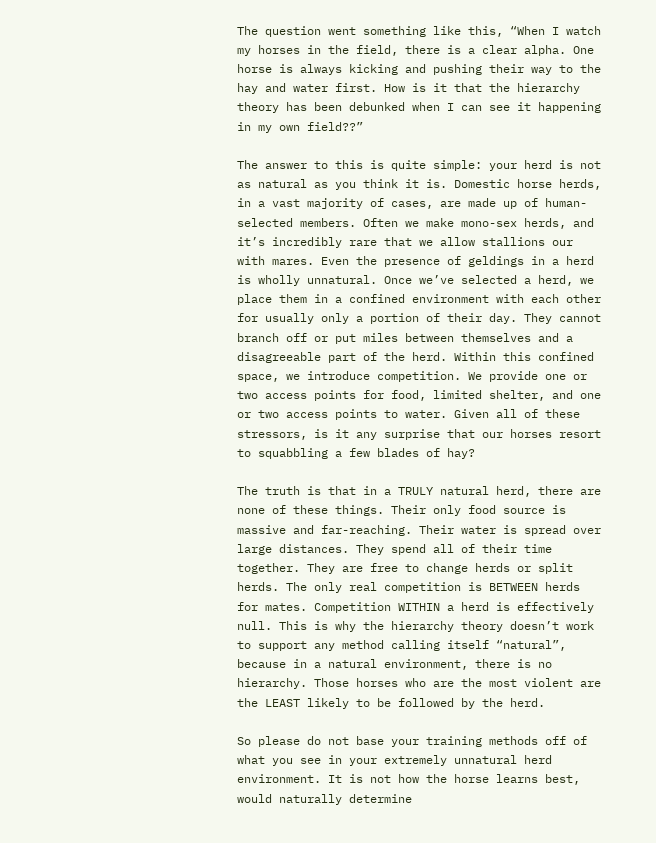The question went something like this, “When I watch my horses in the field, there is a clear alpha. One horse is always kicking and pushing their way to the hay and water first. How is it that the hierarchy theory has been debunked when I can see it happening in my own field??”

The answer to this is quite simple: your herd is not as natural as you think it is. Domestic horse herds, in a vast majority of cases, are made up of human-selected members. Often we make mono-sex herds, and it’s incredibly rare that we allow stallions our with mares. Even the presence of geldings in a herd is wholly unnatural. Once we’ve selected a herd, we place them in a confined environment with each other for usually only a portion of their day. They cannot branch off or put miles between themselves and a disagreeable part of the herd. Within this confined space, we introduce competition. We provide one or two access points for food, limited shelter, and one or two access points to water. Given all of these stressors, is it any surprise that our horses resort to squabbling a few blades of hay?

The truth is that in a TRULY natural herd, there are none of these things. Their only food source is massive and far-reaching. Their water is spread over large distances. They spend all of their time together. They are free to change herds or split herds. The only real competition is BETWEEN herds for mates. Competition WITHIN a herd is effectively null. This is why the hierarchy theory doesn’t work to support any method calling itself “natural”, because in a natural environment, there is no hierarchy. Those horses who are the most violent are the LEAST likely to be followed by the herd.

So please do not base your training methods off of what you see in your extremely unnatural herd environment. It is not how the horse learns best, would naturally determine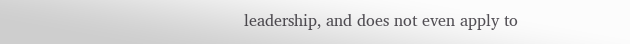leadership, and does not even apply to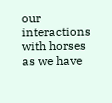our interactions with horses as we have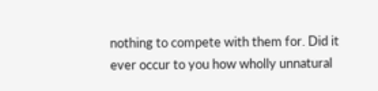nothing to compete with them for. Did it ever occur to you how wholly unnatural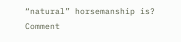“natural” horsemanship is? Comment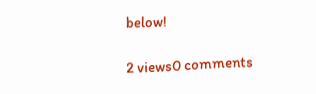below!

2 views0 comments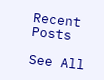Recent Posts

See All